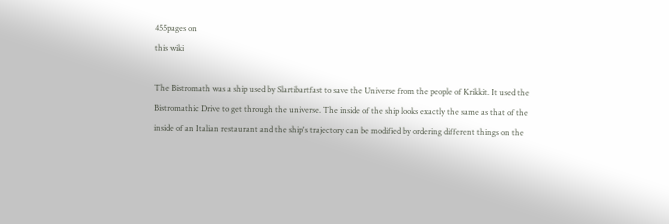455pages on
this wiki

The Bistromath was a ship used by Slartibartfast to save the Universe from the people of Krikkit. It used the Bistromathic Drive to get through the universe. The inside of the ship looks exactly the same as that of the inside of an Italian restaurant and the ship's trajectory can be modified by ordering different things on the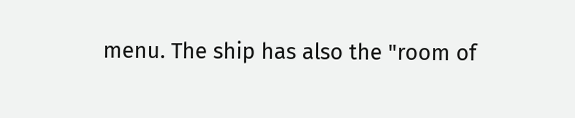menu. The ship has also the "room of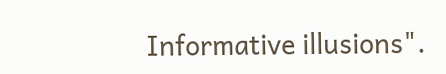Informative illusions".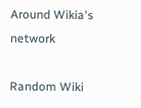Around Wikia's network

Random Wiki